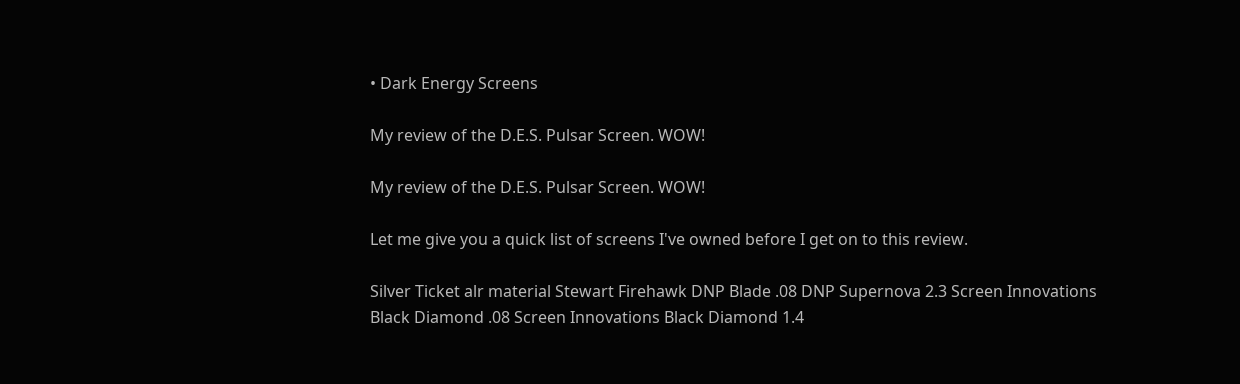• Dark Energy Screens

My review of the D.E.S. Pulsar Screen. WOW!

My review of the D.E.S. Pulsar Screen. WOW!

Let me give you a quick list of screens I've owned before I get on to this review.

Silver Ticket alr material Stewart Firehawk DNP Blade .08 DNP Supernova 2.3 Screen Innovations Black Diamond .08 Screen Innovations Black Diamond 1.4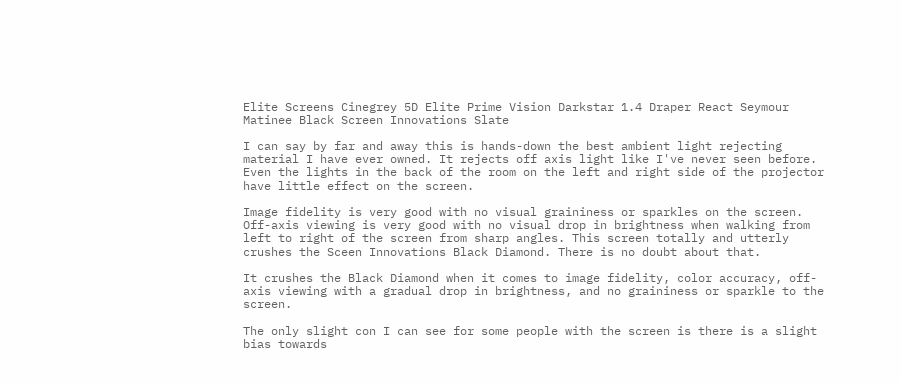Elite Screens Cinegrey 5D Elite Prime Vision Darkstar 1.4 Draper React Seymour Matinee Black Screen Innovations Slate

I can say by far and away this is hands-down the best ambient light rejecting material I have ever owned. It rejects off axis light like I've never seen before. Even the lights in the back of the room on the left and right side of the projector have little effect on the screen.

Image fidelity is very good with no visual graininess or sparkles on the screen. Off-axis viewing is very good with no visual drop in brightness when walking from left to right of the screen from sharp angles. This screen totally and utterly crushes the Sceen Innovations Black Diamond. There is no doubt about that.

It crushes the Black Diamond when it comes to image fidelity, color accuracy, off-axis viewing with a gradual drop in brightness, and no graininess or sparkle to the screen.

The only slight con I can see for some people with the screen is there is a slight bias towards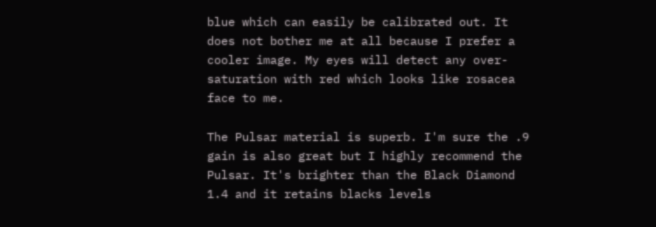blue which can easily be calibrated out. It does not bother me at all because I prefer a cooler image. My eyes will detect any over-saturation with red which looks like rosacea face to me.

The Pulsar material is superb. I'm sure the .9 gain is also great but I highly recommend the Pulsar. It's brighter than the Black Diamond 1.4 and it retains blacks levels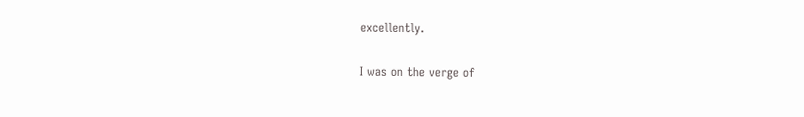excellently.

I was on the verge of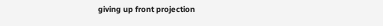giving up front projection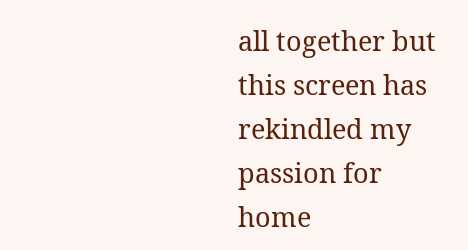all together but this screen has rekindled my passion for home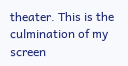theater. This is the culmination of my screen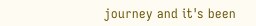journey and it's been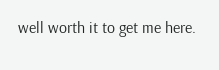well worth it to get me here.